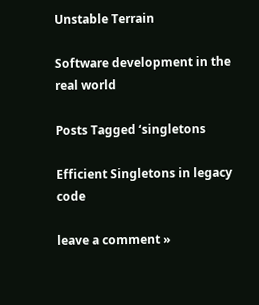Unstable Terrain

Software development in the real world

Posts Tagged ‘singletons

Efficient Singletons in legacy code

leave a comment »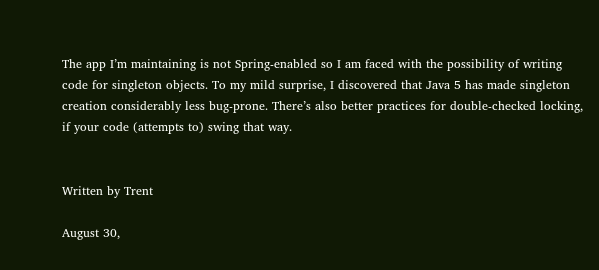The app I’m maintaining is not Spring-enabled so I am faced with the possibility of writing code for singleton objects. To my mild surprise, I discovered that Java 5 has made singleton creation considerably less bug-prone. There’s also better practices for double-checked locking, if your code (attempts to) swing that way.


Written by Trent

August 30,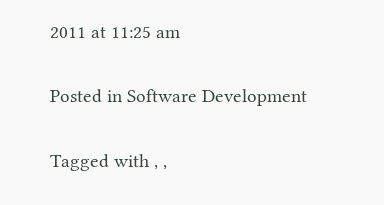2011 at 11:25 am

Posted in Software Development

Tagged with , ,